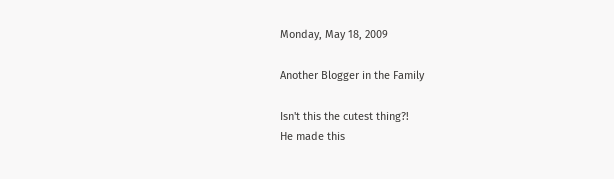Monday, May 18, 2009

Another Blogger in the Family

Isn't this the cutest thing?!
He made this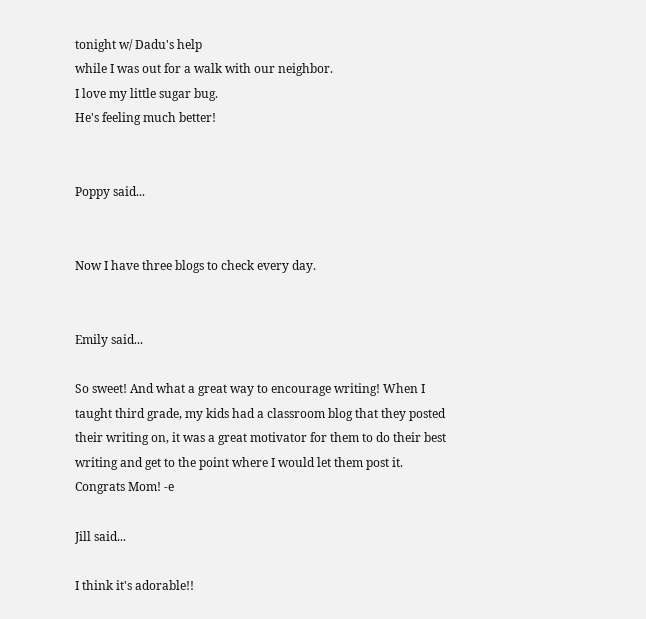tonight w/ Dadu's help
while I was out for a walk with our neighbor.
I love my little sugar bug.
He's feeling much better!


Poppy said...


Now I have three blogs to check every day.


Emily said...

So sweet! And what a great way to encourage writing! When I taught third grade, my kids had a classroom blog that they posted their writing on, it was a great motivator for them to do their best writing and get to the point where I would let them post it. Congrats Mom! -e

Jill said...

I think it's adorable!!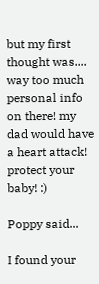but my first thought was....
way too much personal info on there! my dad would have a heart attack! protect your baby! :)

Poppy said...

I found your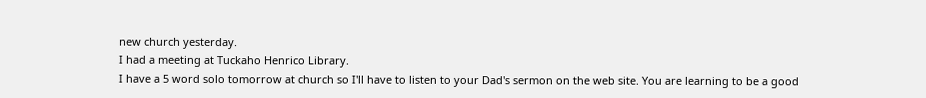new church yesterday.
I had a meeting at Tuckaho Henrico Library.
I have a 5 word solo tomorrow at church so I'll have to listen to your Dad's sermon on the web site. You are learning to be a good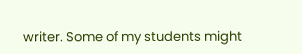writer. Some of my students might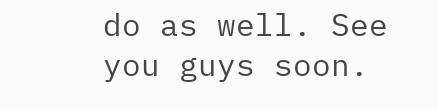do as well. See you guys soon.